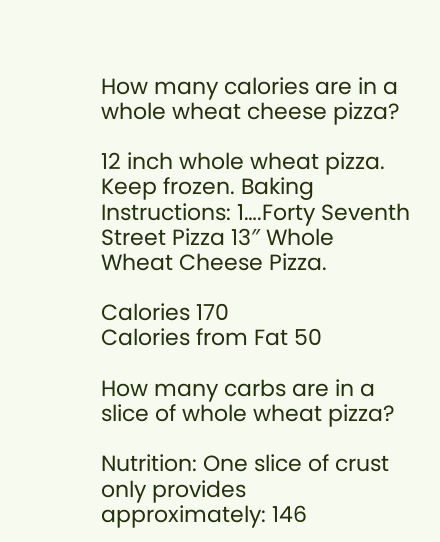How many calories are in a whole wheat cheese pizza?

12 inch whole wheat pizza. Keep frozen. Baking Instructions: 1….Forty Seventh Street Pizza 13″ Whole Wheat Cheese Pizza.

Calories 170
Calories from Fat 50

How many carbs are in a slice of whole wheat pizza?

Nutrition: One slice of crust only provides approximately: 146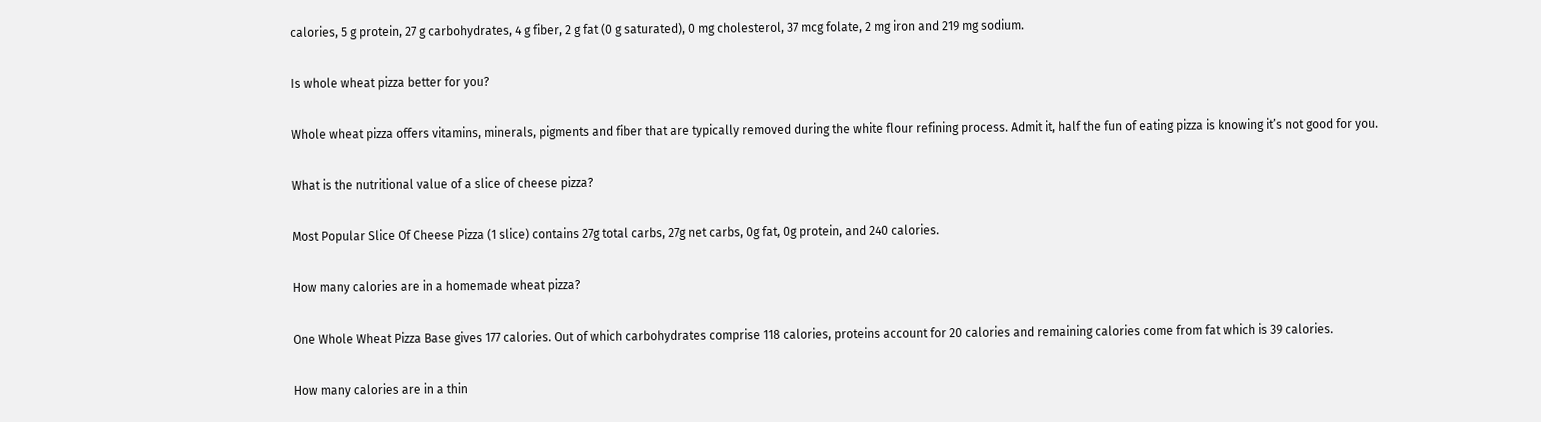calories, 5 g protein, 27 g carbohydrates, 4 g fiber, 2 g fat (0 g saturated), 0 mg cholesterol, 37 mcg folate, 2 mg iron and 219 mg sodium.

Is whole wheat pizza better for you?

Whole wheat pizza offers vitamins, minerals, pigments and fiber that are typically removed during the white flour refining process. Admit it, half the fun of eating pizza is knowing it’s not good for you.

What is the nutritional value of a slice of cheese pizza?

Most Popular Slice Of Cheese Pizza (1 slice) contains 27g total carbs, 27g net carbs, 0g fat, 0g protein, and 240 calories.

How many calories are in a homemade wheat pizza?

One Whole Wheat Pizza Base gives 177 calories. Out of which carbohydrates comprise 118 calories, proteins account for 20 calories and remaining calories come from fat which is 39 calories.

How many calories are in a thin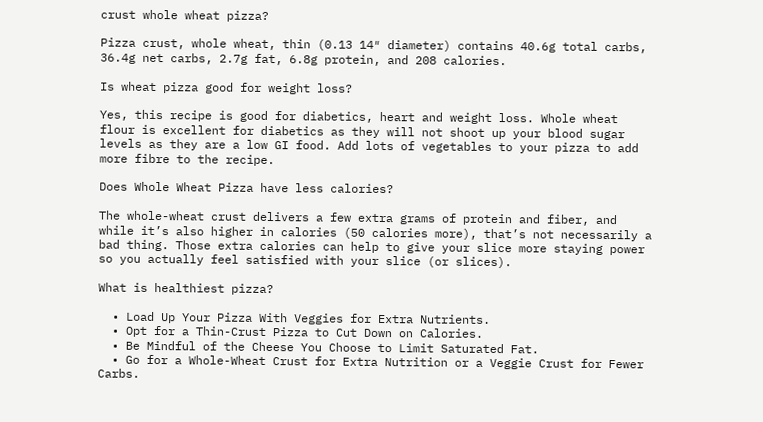crust whole wheat pizza?

Pizza crust, whole wheat, thin (0.13 14″ diameter) contains 40.6g total carbs, 36.4g net carbs, 2.7g fat, 6.8g protein, and 208 calories.

Is wheat pizza good for weight loss?

Yes, this recipe is good for diabetics, heart and weight loss. Whole wheat flour is excellent for diabetics as they will not shoot up your blood sugar levels as they are a low GI food. Add lots of vegetables to your pizza to add more fibre to the recipe.

Does Whole Wheat Pizza have less calories?

The whole-wheat crust delivers a few extra grams of protein and fiber, and while it’s also higher in calories (50 calories more), that’s not necessarily a bad thing. Those extra calories can help to give your slice more staying power so you actually feel satisfied with your slice (or slices).

What is healthiest pizza?

  • Load Up Your Pizza With Veggies for Extra Nutrients.
  • Opt for a Thin-Crust Pizza to Cut Down on Calories.
  • Be Mindful of the Cheese You Choose to Limit Saturated Fat.
  • Go for a Whole-Wheat Crust for Extra Nutrition or a Veggie Crust for Fewer Carbs.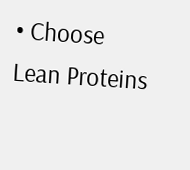• Choose Lean Proteins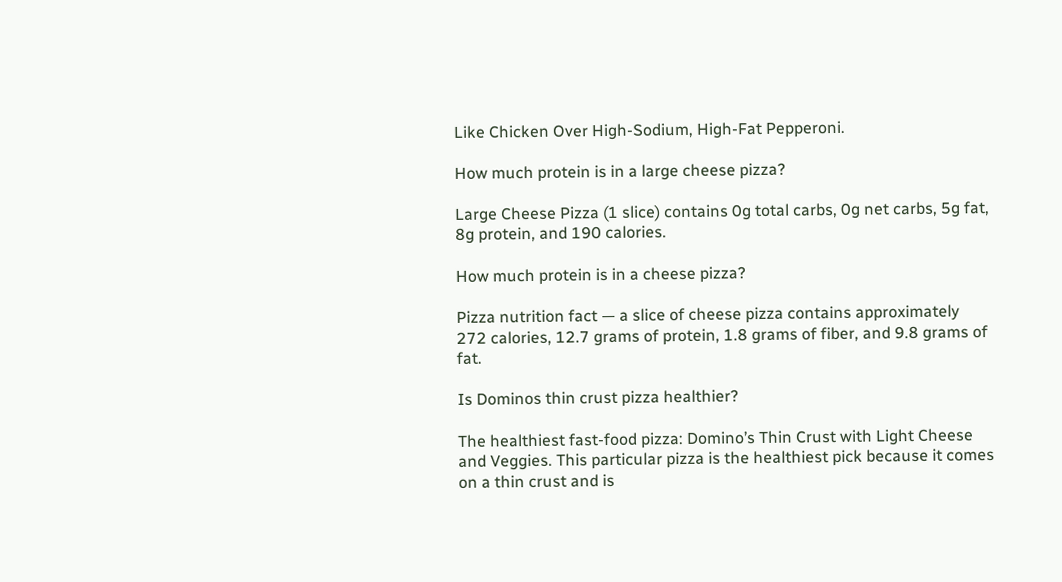Like Chicken Over High-Sodium, High-Fat Pepperoni.

How much protein is in a large cheese pizza?

Large Cheese Pizza (1 slice) contains 0g total carbs, 0g net carbs, 5g fat, 8g protein, and 190 calories.

How much protein is in a cheese pizza?

Pizza nutrition fact — a slice of cheese pizza contains approximately 272 calories, 12.7 grams of protein, 1.8 grams of fiber, and 9.8 grams of fat.

Is Dominos thin crust pizza healthier?

The healthiest fast-food pizza: Domino’s Thin Crust with Light Cheese and Veggies. This particular pizza is the healthiest pick because it comes on a thin crust and is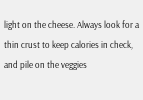light on the cheese. Always look for a thin crust to keep calories in check, and pile on the veggies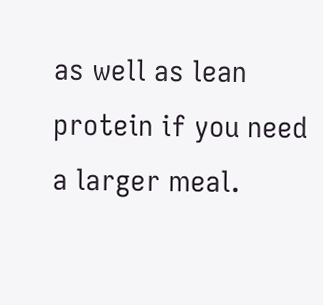as well as lean protein if you need a larger meal.